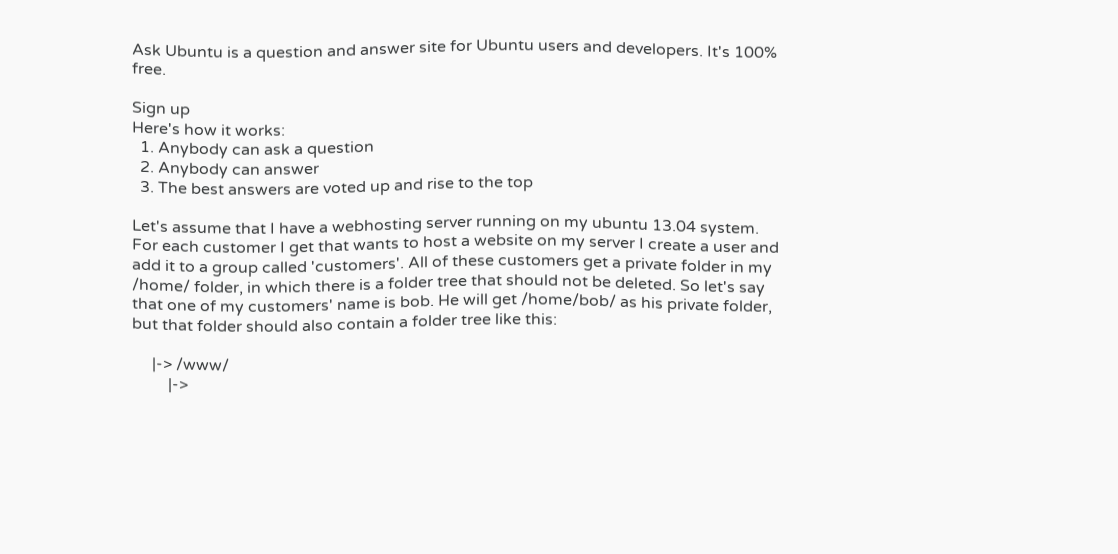Ask Ubuntu is a question and answer site for Ubuntu users and developers. It's 100% free.

Sign up
Here's how it works:
  1. Anybody can ask a question
  2. Anybody can answer
  3. The best answers are voted up and rise to the top

Let's assume that I have a webhosting server running on my ubuntu 13.04 system. For each customer I get that wants to host a website on my server I create a user and add it to a group called 'customers'. All of these customers get a private folder in my /home/ folder, in which there is a folder tree that should not be deleted. So let's say that one of my customers' name is bob. He will get /home/bob/ as his private folder, but that folder should also contain a folder tree like this:

     |-> /www/
         |->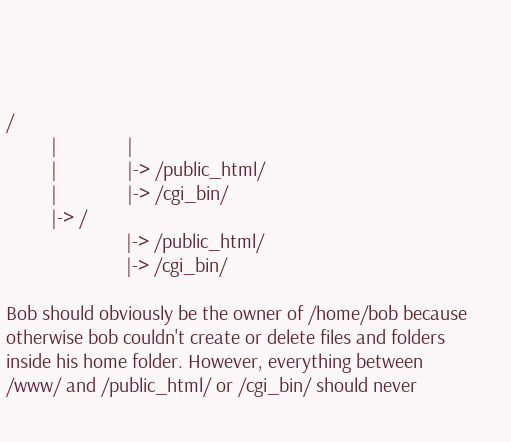/
         |              |
         |              |-> /public_html/
         |              |-> /cgi_bin/
         |-> /
                        |-> /public_html/
                        |-> /cgi_bin/

Bob should obviously be the owner of /home/bob because otherwise bob couldn't create or delete files and folders inside his home folder. However, everything between /www/ and /public_html/ or /cgi_bin/ should never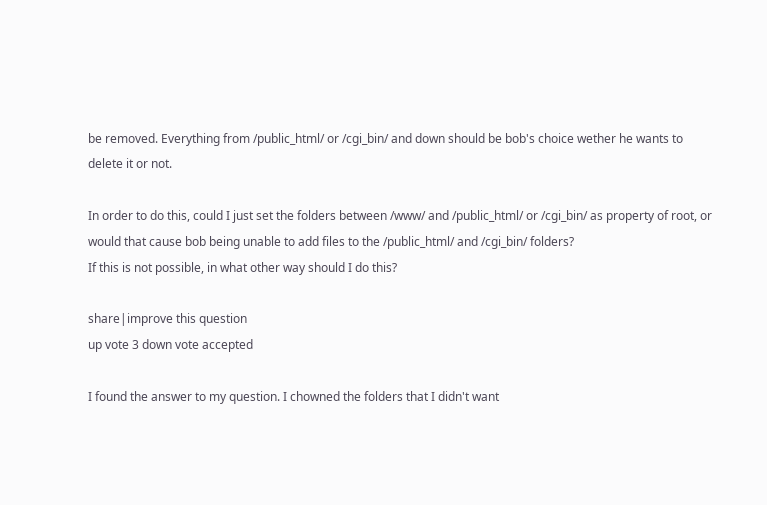be removed. Everything from /public_html/ or /cgi_bin/ and down should be bob's choice wether he wants to delete it or not.

In order to do this, could I just set the folders between /www/ and /public_html/ or /cgi_bin/ as property of root, or would that cause bob being unable to add files to the /public_html/ and /cgi_bin/ folders?
If this is not possible, in what other way should I do this?

share|improve this question
up vote 3 down vote accepted

I found the answer to my question. I chowned the folders that I didn't want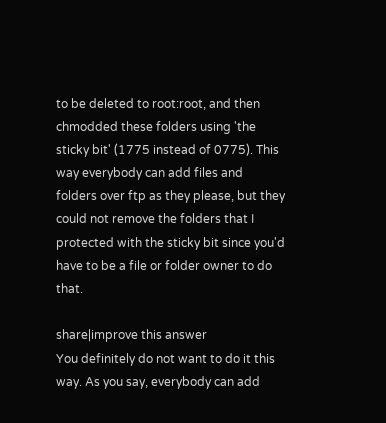to be deleted to root:root, and then chmodded these folders using 'the sticky bit' (1775 instead of 0775). This way everybody can add files and folders over ftp as they please, but they could not remove the folders that I protected with the sticky bit since you'd have to be a file or folder owner to do that.

share|improve this answer
You definitely do not want to do it this way. As you say, everybody can add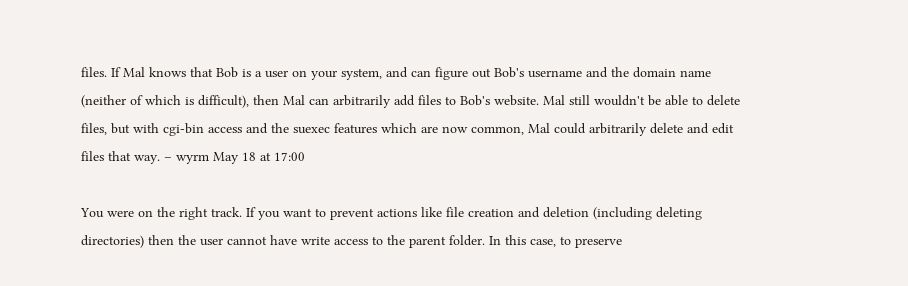files. If Mal knows that Bob is a user on your system, and can figure out Bob's username and the domain name (neither of which is difficult), then Mal can arbitrarily add files to Bob's website. Mal still wouldn't be able to delete files, but with cgi-bin access and the suexec features which are now common, Mal could arbitrarily delete and edit files that way. – wyrm May 18 at 17:00

You were on the right track. If you want to prevent actions like file creation and deletion (including deleting directories) then the user cannot have write access to the parent folder. In this case, to preserve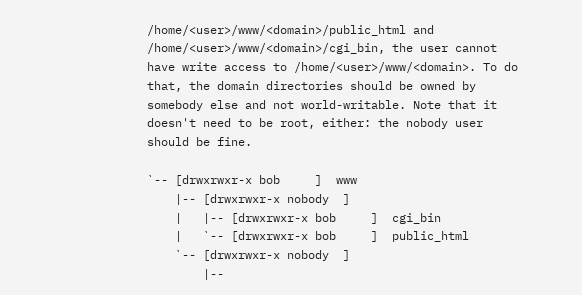/home/<user>/www/<domain>/public_html and /home/<user>/www/<domain>/cgi_bin, the user cannot have write access to /home/<user>/www/<domain>. To do that, the domain directories should be owned by somebody else and not world-writable. Note that it doesn't need to be root, either: the nobody user should be fine.

`-- [drwxrwxr-x bob     ]  www
    |-- [drwxrwxr-x nobody  ]
    |   |-- [drwxrwxr-x bob     ]  cgi_bin
    |   `-- [drwxrwxr-x bob     ]  public_html
    `-- [drwxrwxr-x nobody  ]
        |--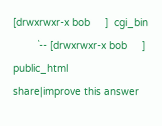[drwxrwxr-x bob     ]  cgi_bin
        `-- [drwxrwxr-x bob     ]  public_html
share|improve this answer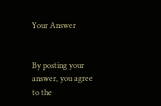Your Answer


By posting your answer, you agree to the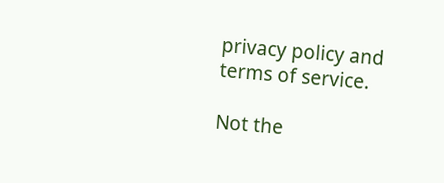privacy policy and terms of service.

Not the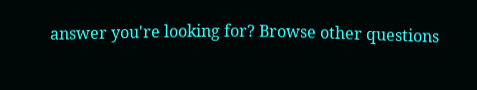answer you're looking for? Browse other questions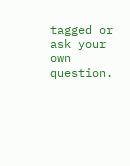tagged or ask your own question.